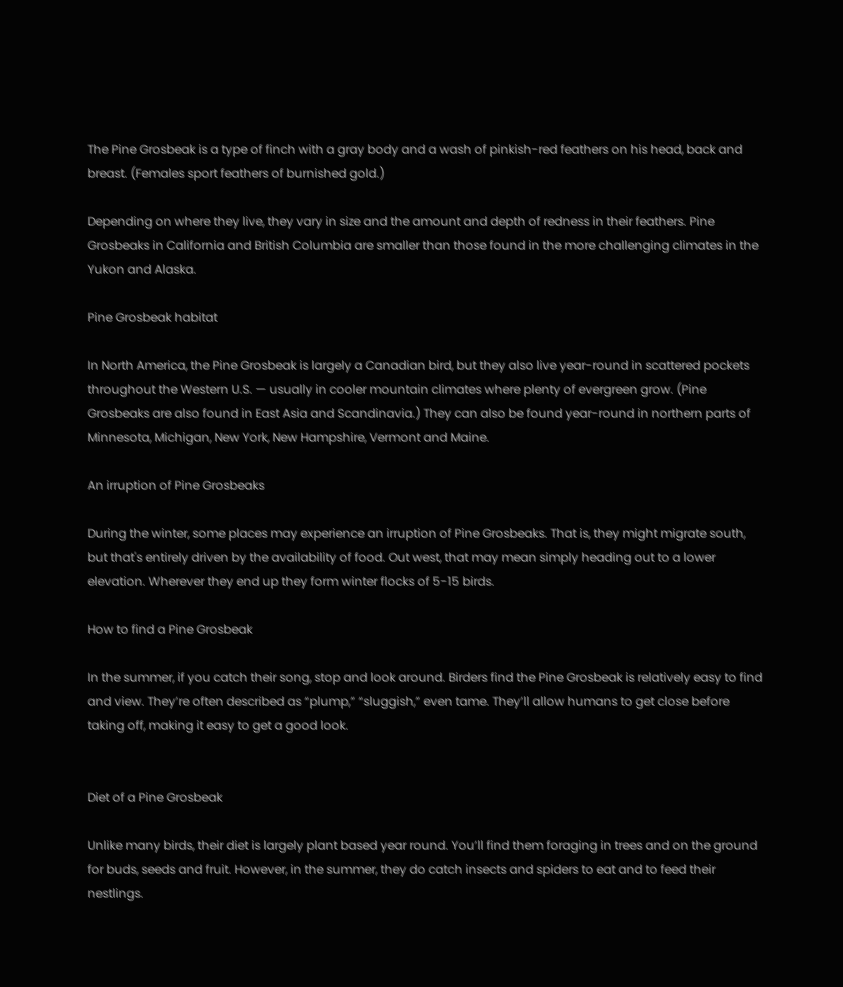The Pine Grosbeak is a type of finch with a gray body and a wash of pinkish-red feathers on his head, back and breast. (Females sport feathers of burnished gold.)

Depending on where they live, they vary in size and the amount and depth of redness in their feathers. Pine Grosbeaks in California and British Columbia are smaller than those found in the more challenging climates in the Yukon and Alaska.

Pine Grosbeak habitat

In North America, the Pine Grosbeak is largely a Canadian bird, but they also live year-round in scattered pockets throughout the Western U.S. — usually in cooler mountain climates where plenty of evergreen grow. (Pine Grosbeaks are also found in East Asia and Scandinavia.) They can also be found year-round in northern parts of Minnesota, Michigan, New York, New Hampshire, Vermont and Maine.

An irruption of Pine Grosbeaks

During the winter, some places may experience an irruption of Pine Grosbeaks. That is, they might migrate south, but that's entirely driven by the availability of food. Out west, that may mean simply heading out to a lower elevation. Wherever they end up they form winter flocks of 5-15 birds.

How to find a Pine Grosbeak

In the summer, if you catch their song, stop and look around. Birders find the Pine Grosbeak is relatively easy to find and view. They’re often described as “plump,” “sluggish,” even tame. They’ll allow humans to get close before taking off, making it easy to get a good look.


Diet of a Pine Grosbeak

Unlike many birds, their diet is largely plant based year round. You’ll find them foraging in trees and on the ground for buds, seeds and fruit. However, in the summer, they do catch insects and spiders to eat and to feed their nestlings.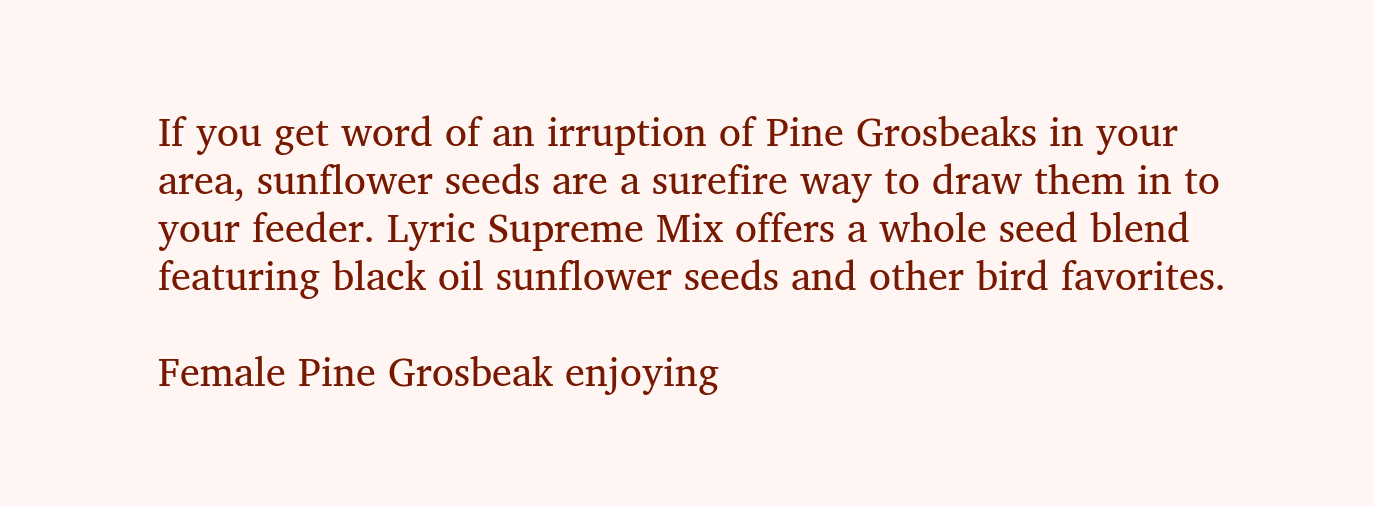If you get word of an irruption of Pine Grosbeaks in your area, sunflower seeds are a surefire way to draw them in to your feeder. Lyric Supreme Mix offers a whole seed blend featuring black oil sunflower seeds and other bird favorites.

Female Pine Grosbeak enjoying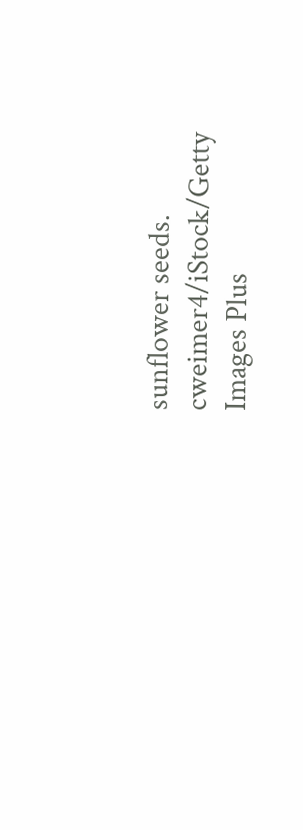sunflower seeds. cweimer4/iStock/Getty Images Plus